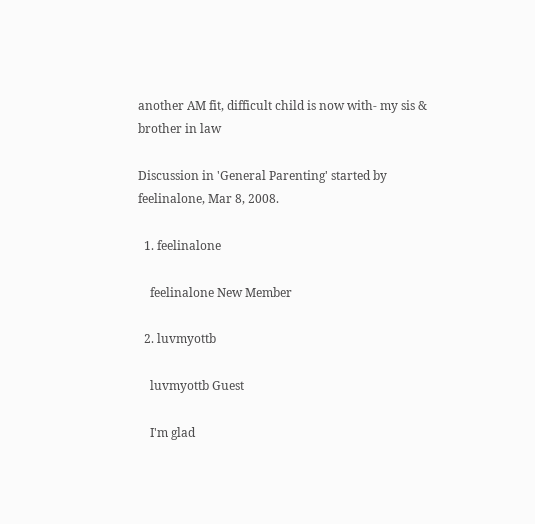another AM fit, difficult child is now with- my sis & brother in law

Discussion in 'General Parenting' started by feelinalone, Mar 8, 2008.

  1. feelinalone

    feelinalone New Member

  2. luvmyottb

    luvmyottb Guest

    I'm glad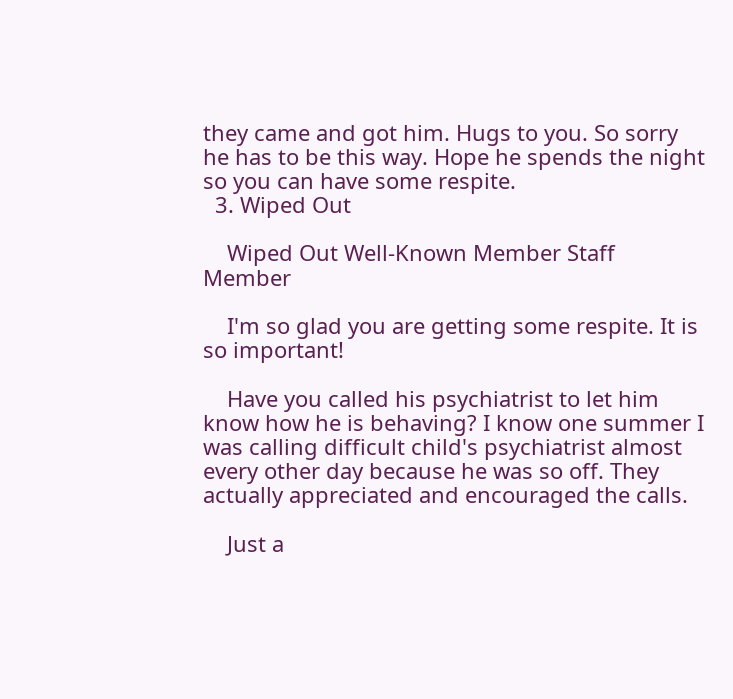they came and got him. Hugs to you. So sorry he has to be this way. Hope he spends the night so you can have some respite.
  3. Wiped Out

    Wiped Out Well-Known Member Staff Member

    I'm so glad you are getting some respite. It is so important!

    Have you called his psychiatrist to let him know how he is behaving? I know one summer I was calling difficult child's psychiatrist almost every other day because he was so off. They actually appreciated and encouraged the calls.

    Just a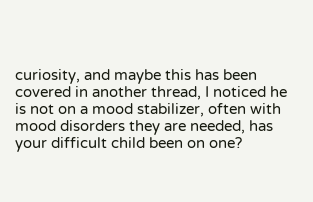curiosity, and maybe this has been covered in another thread, I noticed he is not on a mood stabilizer, often with mood disorders they are needed, has your difficult child been on one?